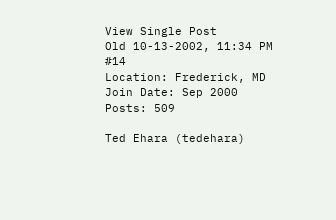View Single Post
Old 10-13-2002, 11:34 PM   #14
Location: Frederick, MD
Join Date: Sep 2000
Posts: 509

Ted Ehara (tedehara)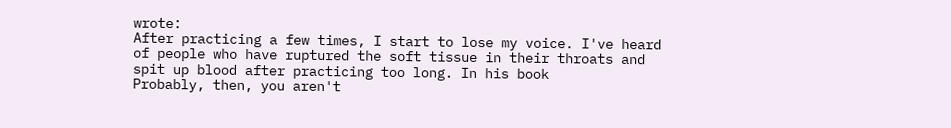wrote:
After practicing a few times, I start to lose my voice. I've heard of people who have ruptured the soft tissue in their throats and spit up blood after practicing too long. In his book
Probably, then, you aren't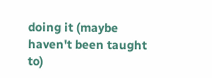doing it (maybe haven't been taught to)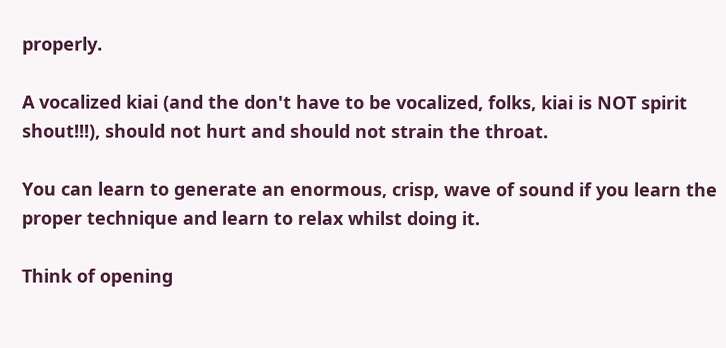properly.

A vocalized kiai (and the don't have to be vocalized, folks, kiai is NOT spirit shout!!!), should not hurt and should not strain the throat.

You can learn to generate an enormous, crisp, wave of sound if you learn the proper technique and learn to relax whilst doing it.

Think of opening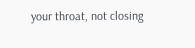your throat, not closing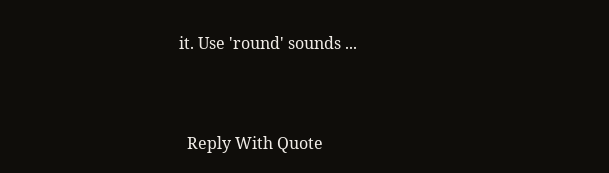it. Use 'round' sounds ...


  Reply With Quote